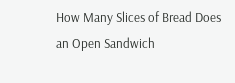How Many Slices of Bread Does an Open Sandwich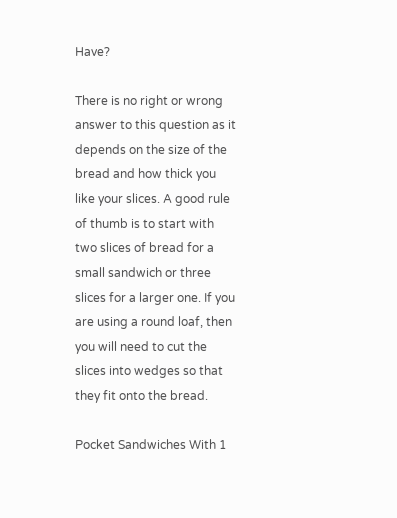Have?

There is no right or wrong answer to this question as it depends on the size of the bread and how thick you like your slices. A good rule of thumb is to start with two slices of bread for a small sandwich or three slices for a larger one. If you are using a round loaf, then you will need to cut the slices into wedges so that they fit onto the bread.

Pocket Sandwiches With 1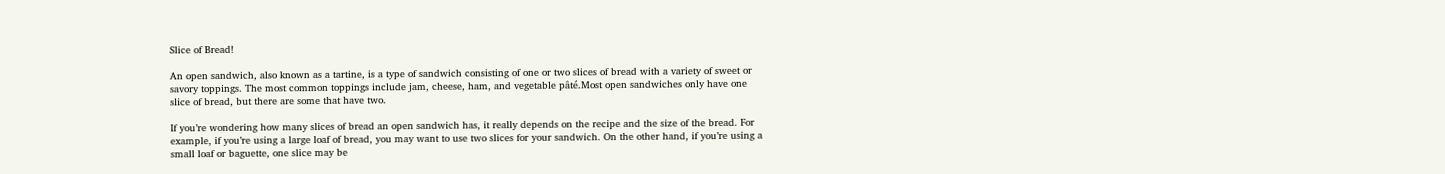Slice of Bread!

An open sandwich, also known as a tartine, is a type of sandwich consisting of one or two slices of bread with a variety of sweet or savory toppings. The most common toppings include jam, cheese, ham, and vegetable pâté.Most open sandwiches only have one slice of bread, but there are some that have two.

If you’re wondering how many slices of bread an open sandwich has, it really depends on the recipe and the size of the bread. For example, if you’re using a large loaf of bread, you may want to use two slices for your sandwich. On the other hand, if you’re using a small loaf or baguette, one slice may be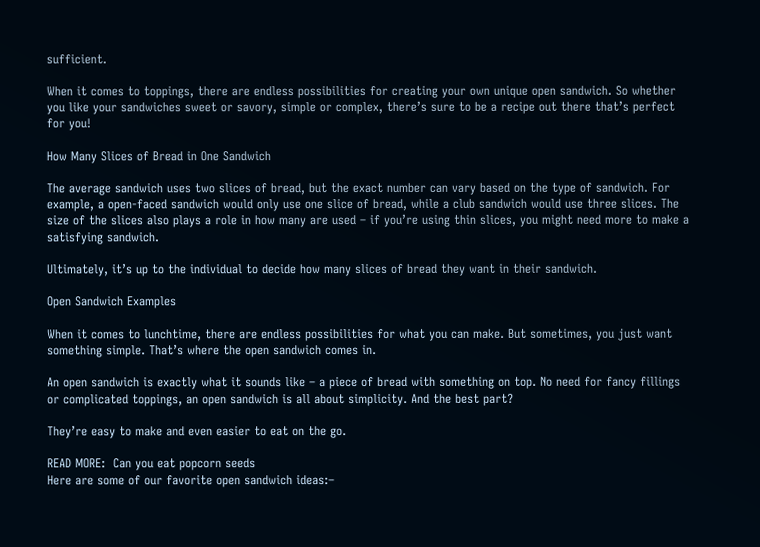sufficient.

When it comes to toppings, there are endless possibilities for creating your own unique open sandwich. So whether you like your sandwiches sweet or savory, simple or complex, there’s sure to be a recipe out there that’s perfect for you!

How Many Slices of Bread in One Sandwich

The average sandwich uses two slices of bread, but the exact number can vary based on the type of sandwich. For example, a open-faced sandwich would only use one slice of bread, while a club sandwich would use three slices. The size of the slices also plays a role in how many are used – if you’re using thin slices, you might need more to make a satisfying sandwich.

Ultimately, it’s up to the individual to decide how many slices of bread they want in their sandwich.

Open Sandwich Examples

When it comes to lunchtime, there are endless possibilities for what you can make. But sometimes, you just want something simple. That’s where the open sandwich comes in.

An open sandwich is exactly what it sounds like – a piece of bread with something on top. No need for fancy fillings or complicated toppings, an open sandwich is all about simplicity. And the best part?

They’re easy to make and even easier to eat on the go.

READ MORE:  Can you eat popcorn seeds
Here are some of our favorite open sandwich ideas:–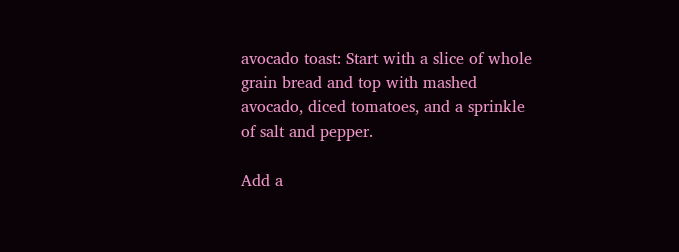avocado toast: Start with a slice of whole grain bread and top with mashed avocado, diced tomatoes, and a sprinkle of salt and pepper.

Add a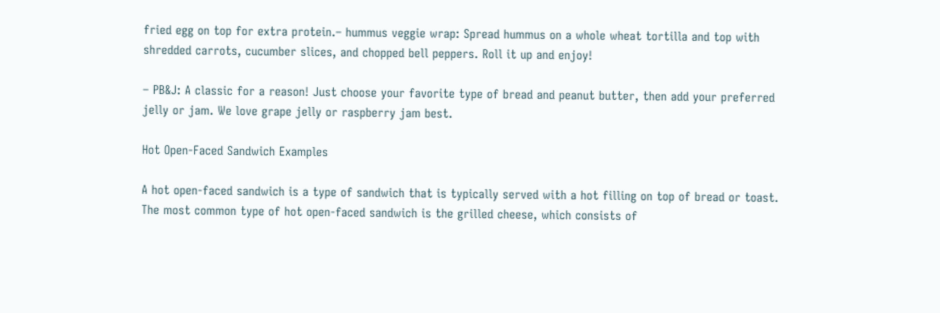fried egg on top for extra protein.– hummus veggie wrap: Spread hummus on a whole wheat tortilla and top with shredded carrots, cucumber slices, and chopped bell peppers. Roll it up and enjoy!

– PB&J: A classic for a reason! Just choose your favorite type of bread and peanut butter, then add your preferred jelly or jam. We love grape jelly or raspberry jam best.

Hot Open-Faced Sandwich Examples

A hot open-faced sandwich is a type of sandwich that is typically served with a hot filling on top of bread or toast. The most common type of hot open-faced sandwich is the grilled cheese, which consists of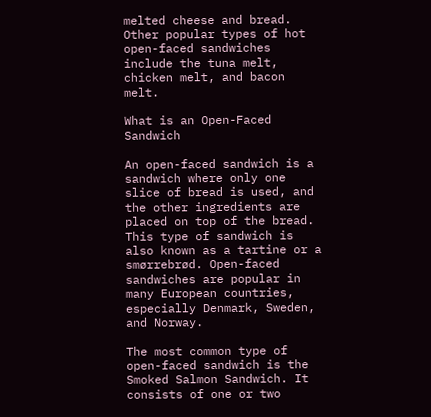melted cheese and bread. Other popular types of hot open-faced sandwiches include the tuna melt, chicken melt, and bacon melt.

What is an Open-Faced Sandwich

An open-faced sandwich is a sandwich where only one slice of bread is used, and the other ingredients are placed on top of the bread. This type of sandwich is also known as a tartine or a smørrebrød. Open-faced sandwiches are popular in many European countries, especially Denmark, Sweden, and Norway.

The most common type of open-faced sandwich is the Smoked Salmon Sandwich. It consists of one or two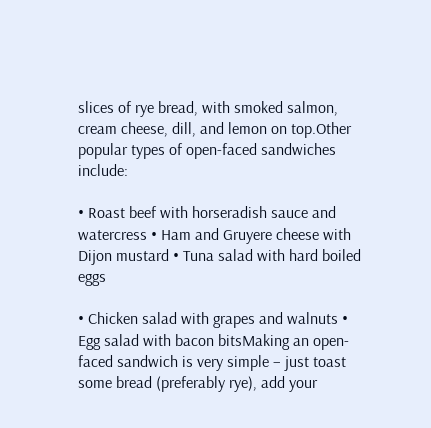slices of rye bread, with smoked salmon, cream cheese, dill, and lemon on top.Other popular types of open-faced sandwiches include:

• Roast beef with horseradish sauce and watercress • Ham and Gruyere cheese with Dijon mustard • Tuna salad with hard boiled eggs

• Chicken salad with grapes and walnuts • Egg salad with bacon bitsMaking an open-faced sandwich is very simple – just toast some bread (preferably rye), add your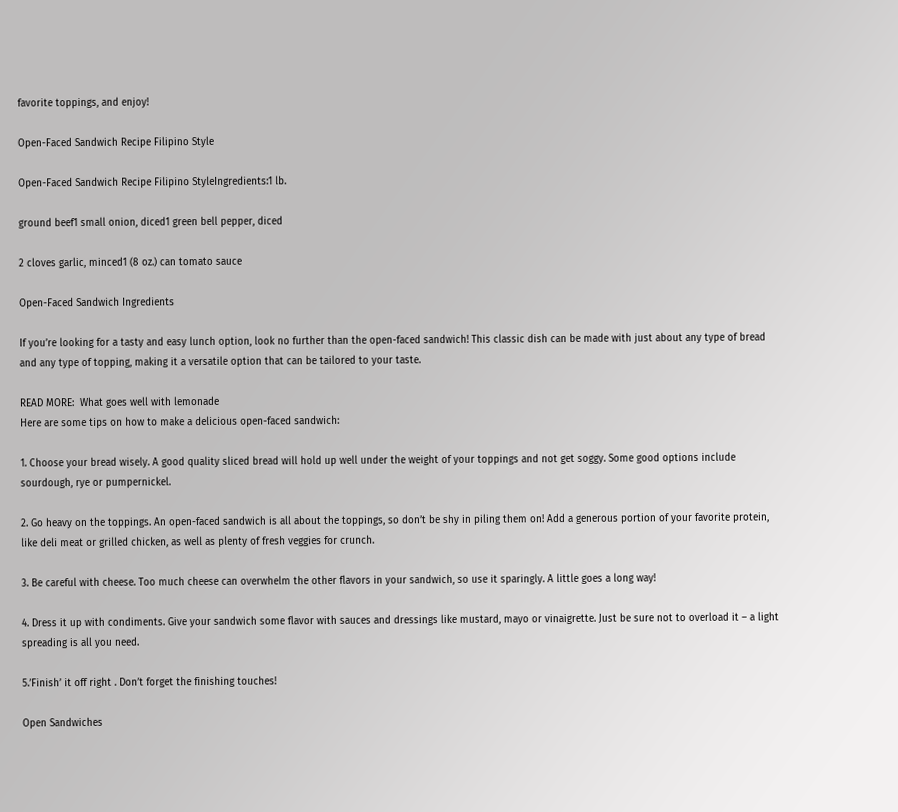favorite toppings, and enjoy!

Open-Faced Sandwich Recipe Filipino Style

Open-Faced Sandwich Recipe Filipino StyleIngredients:1 lb.

ground beef1 small onion, diced1 green bell pepper, diced

2 cloves garlic, minced1 (8 oz.) can tomato sauce

Open-Faced Sandwich Ingredients

If you’re looking for a tasty and easy lunch option, look no further than the open-faced sandwich! This classic dish can be made with just about any type of bread and any type of topping, making it a versatile option that can be tailored to your taste.

READ MORE:  What goes well with lemonade
Here are some tips on how to make a delicious open-faced sandwich:

1. Choose your bread wisely. A good quality sliced bread will hold up well under the weight of your toppings and not get soggy. Some good options include sourdough, rye or pumpernickel.

2. Go heavy on the toppings. An open-faced sandwich is all about the toppings, so don’t be shy in piling them on! Add a generous portion of your favorite protein, like deli meat or grilled chicken, as well as plenty of fresh veggies for crunch.

3. Be careful with cheese. Too much cheese can overwhelm the other flavors in your sandwich, so use it sparingly. A little goes a long way!

4. Dress it up with condiments. Give your sandwich some flavor with sauces and dressings like mustard, mayo or vinaigrette. Just be sure not to overload it – a light spreading is all you need.

5.’Finish’ it off right . Don’t forget the finishing touches!

Open Sandwiches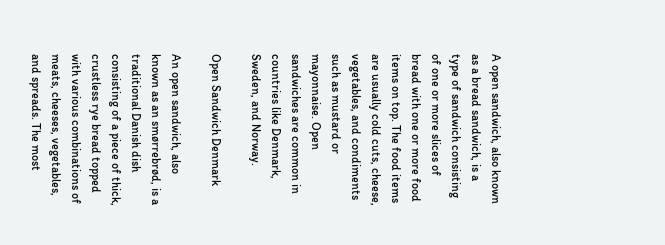A open sandwich, also known as a bread sandwich, is a type of sandwich consisting of one or more slices of bread with one or more food items on top. The food items are usually cold cuts, cheese, vegetables, and condiments such as mustard or mayonnaise. Open sandwiches are common in countries like Denmark, Sweden, and Norway.

Open Sandwich Denmark

An open sandwich, also known as an smørrebrød, is a traditional Danish dish consisting of a piece of thick, crustless rye bread topped with various combinations of meats, cheeses, vegetables, and spreads. The most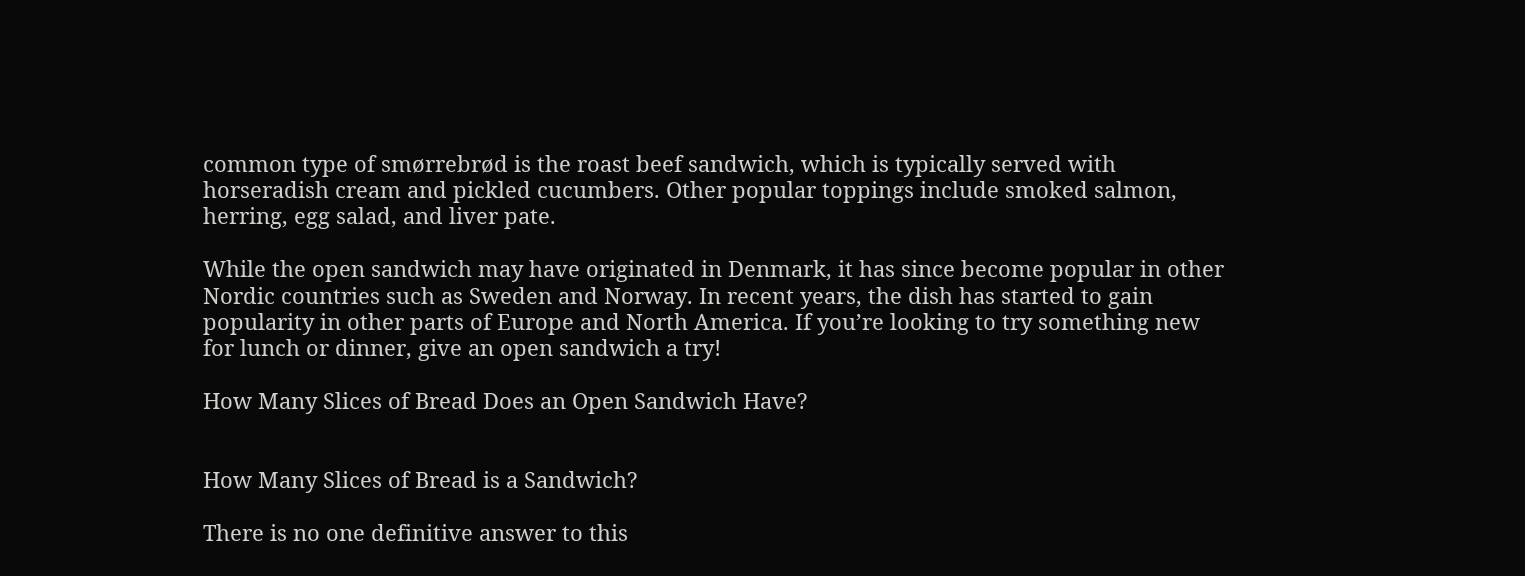common type of smørrebrød is the roast beef sandwich, which is typically served with horseradish cream and pickled cucumbers. Other popular toppings include smoked salmon, herring, egg salad, and liver pate.

While the open sandwich may have originated in Denmark, it has since become popular in other Nordic countries such as Sweden and Norway. In recent years, the dish has started to gain popularity in other parts of Europe and North America. If you’re looking to try something new for lunch or dinner, give an open sandwich a try!

How Many Slices of Bread Does an Open Sandwich Have?


How Many Slices of Bread is a Sandwich?

There is no one definitive answer to this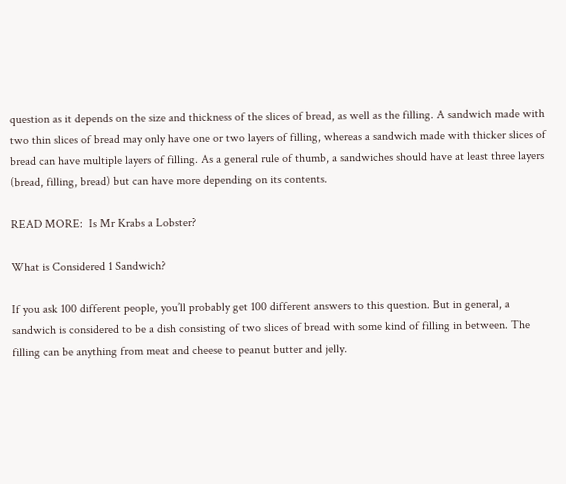question as it depends on the size and thickness of the slices of bread, as well as the filling. A sandwich made with two thin slices of bread may only have one or two layers of filling, whereas a sandwich made with thicker slices of bread can have multiple layers of filling. As a general rule of thumb, a sandwiches should have at least three layers (bread, filling, bread) but can have more depending on its contents.

READ MORE:  Is Mr Krabs a Lobster?

What is Considered 1 Sandwich?

If you ask 100 different people, you’ll probably get 100 different answers to this question. But in general, a sandwich is considered to be a dish consisting of two slices of bread with some kind of filling in between. The filling can be anything from meat and cheese to peanut butter and jelly.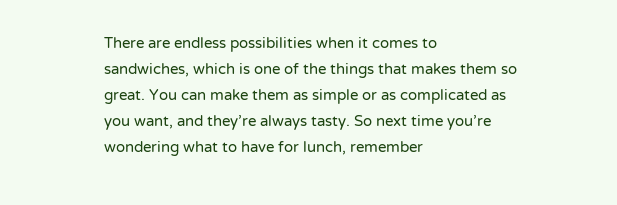There are endless possibilities when it comes to sandwiches, which is one of the things that makes them so great. You can make them as simple or as complicated as you want, and they’re always tasty. So next time you’re wondering what to have for lunch, remember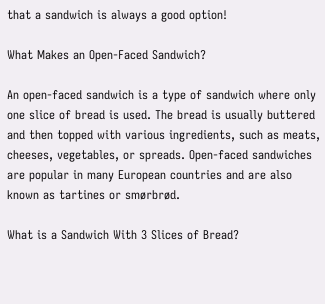that a sandwich is always a good option!

What Makes an Open-Faced Sandwich?

An open-faced sandwich is a type of sandwich where only one slice of bread is used. The bread is usually buttered and then topped with various ingredients, such as meats, cheeses, vegetables, or spreads. Open-faced sandwiches are popular in many European countries and are also known as tartines or smørbrød.

What is a Sandwich With 3 Slices of Bread?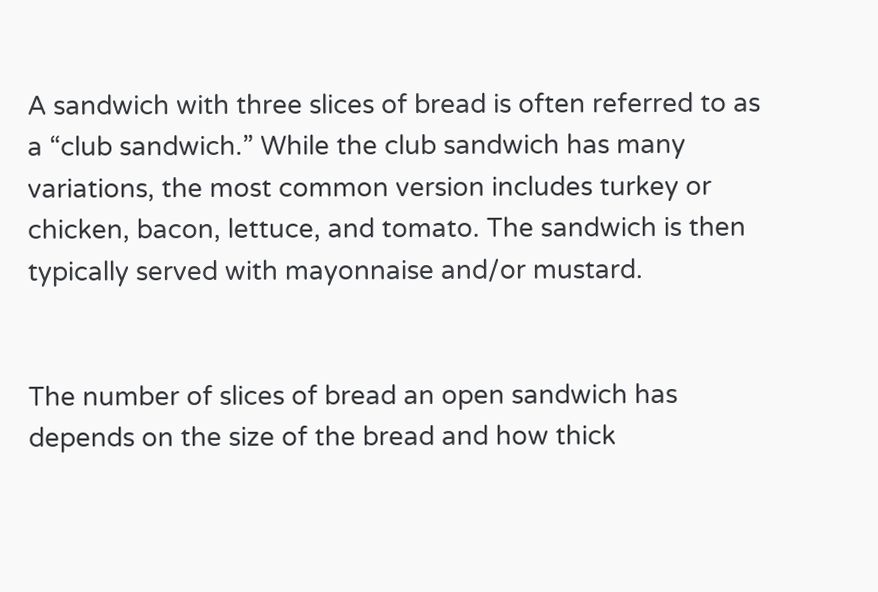A sandwich with three slices of bread is often referred to as a “club sandwich.” While the club sandwich has many variations, the most common version includes turkey or chicken, bacon, lettuce, and tomato. The sandwich is then typically served with mayonnaise and/or mustard.


The number of slices of bread an open sandwich has depends on the size of the bread and how thick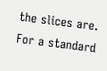the slices are. For a standard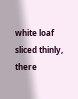white loaf sliced thinly, there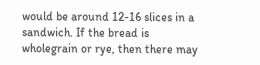would be around 12-16 slices in a sandwich. If the bread is wholegrain or rye, then there may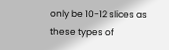only be 10-12 slices as these types of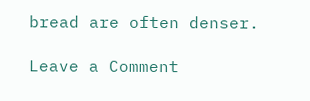bread are often denser.

Leave a Comment